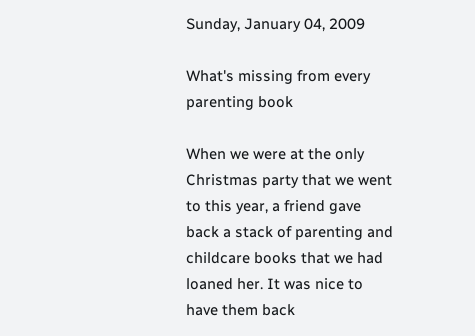Sunday, January 04, 2009

What's missing from every parenting book

When we were at the only Christmas party that we went to this year, a friend gave back a stack of parenting and childcare books that we had loaned her. It was nice to have them back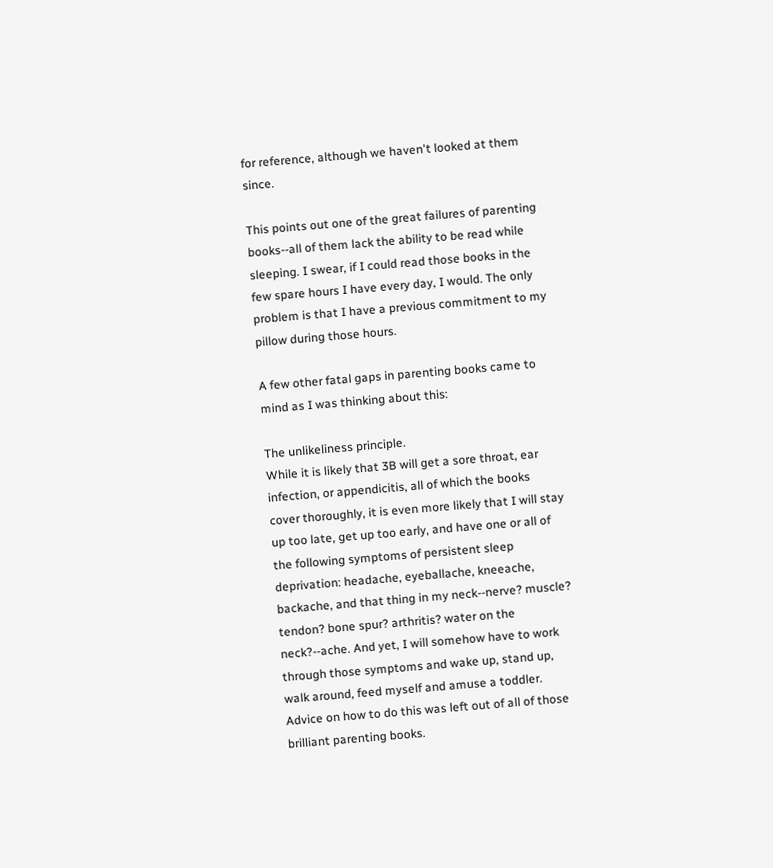for reference, although we haven't looked at them since.

This points out one of the great failures of parenting books--all of them lack the ability to be read while sleeping. I swear, if I could read those books in the few spare hours I have every day, I would. The only problem is that I have a previous commitment to my pillow during those hours.

A few other fatal gaps in parenting books came to mind as I was thinking about this:

The unlikeliness principle.
While it is likely that 3B will get a sore throat, ear infection, or appendicitis, all of which the books cover thoroughly, it is even more likely that I will stay up too late, get up too early, and have one or all of the following symptoms of persistent sleep deprivation: headache, eyeballache, kneeache, backache, and that thing in my neck--nerve? muscle? tendon? bone spur? arthritis? water on the neck?--ache. And yet, I will somehow have to work through those symptoms and wake up, stand up, walk around, feed myself and amuse a toddler. Advice on how to do this was left out of all of those brilliant parenting books.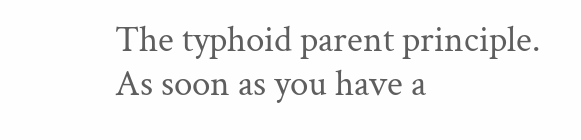The typhoid parent principle.
As soon as you have a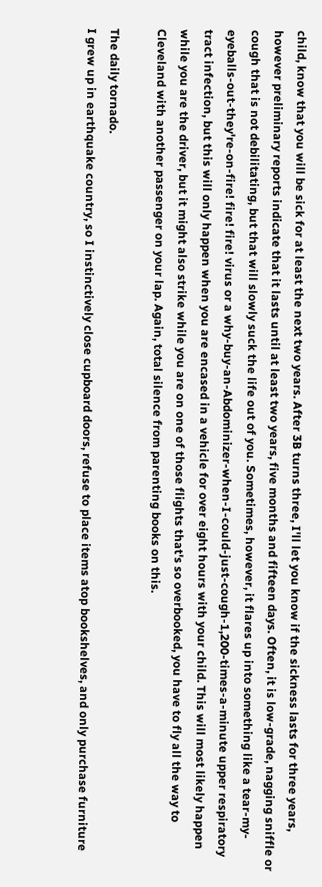child, know that you will be sick for at least the next two years. After 3B turns three, I'll let you know if the sickness lasts for three years, however preliminary reports indicate that it lasts until at least two years, five months and fifteen days. Often, it is low-grade, nagging sniffle or cough that is not debilitating, but that will slowly suck the life out of you. Sometimes, however, it flares up into something like a tear-my-eyeballs-out-they're-on-fire! fire! fire! virus or a why-buy-an-Abdominizer-when-I-could-just-cough-1,200-times-a-minute upper respiratory tract infection, but this will only happen when you are encased in a vehicle for over eight hours with your child. This will most likely happen while you are the driver, but it might also strike while you are on one of those flights that's so overbooked, you have to fly all the way to Cleveland with another passenger on your lap. Again, total silence from parenting books on this.

The daily tornado.
I grew up in earthquake country, so I instinctively close cupboard doors, refuse to place items atop bookshelves, and only purchase furniture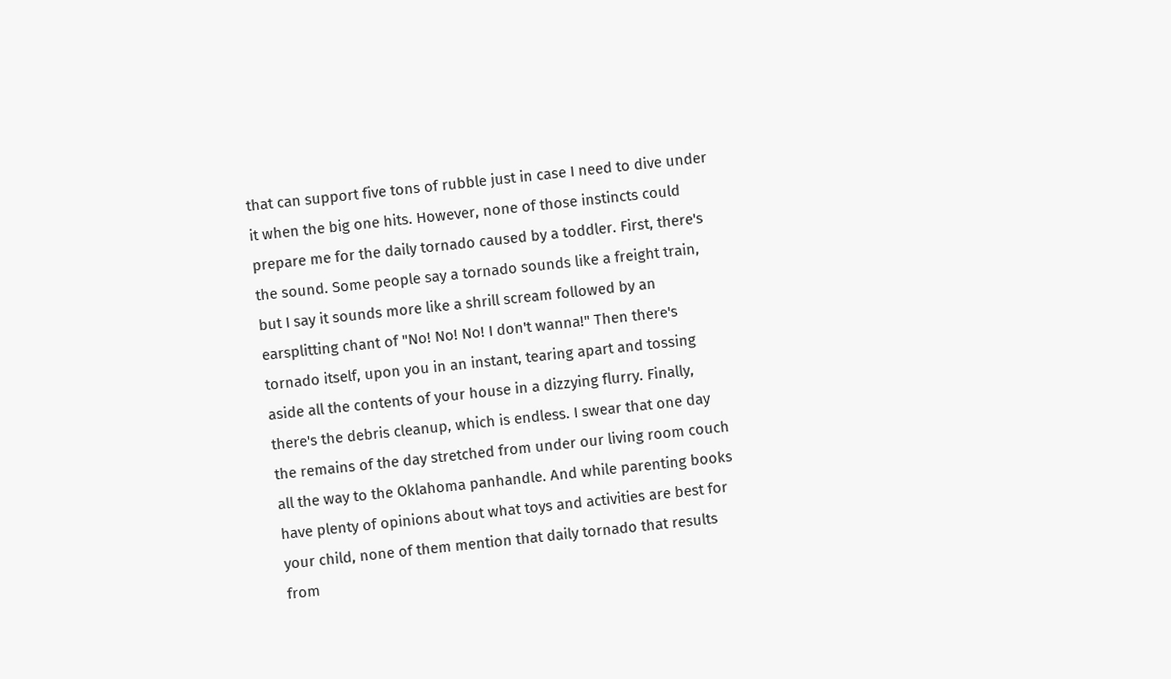that can support five tons of rubble just in case I need to dive under it when the big one hits. However, none of those instincts could prepare me for the daily tornado caused by a toddler. First, there's the sound. Some people say a tornado sounds like a freight train, but I say it sounds more like a shrill scream followed by an earsplitting chant of "No! No! No! I don't wanna!" Then there's tornado itself, upon you in an instant, tearing apart and tossing aside all the contents of your house in a dizzying flurry. Finally, there's the debris cleanup, which is endless. I swear that one day the remains of the day stretched from under our living room couch all the way to the Oklahoma panhandle. And while parenting books have plenty of opinions about what toys and activities are best for your child, none of them mention that daily tornado that results from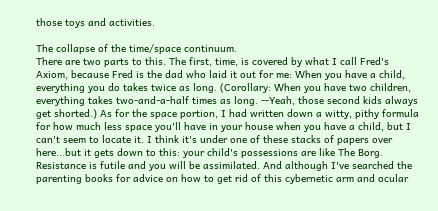those toys and activities.

The collapse of the time/space continuum.
There are two parts to this. The first, time, is covered by what I call Fred's Axiom, because Fred is the dad who laid it out for me: When you have a child, everything you do takes twice as long. (Corollary: When you have two children, everything takes two-and-a-half times as long. --Yeah, those second kids always get shorted.) As for the space portion, I had written down a witty, pithy formula for how much less space you'll have in your house when you have a child, but I can't seem to locate it. I think it's under one of these stacks of papers over here...but it gets down to this: your child's possessions are like The Borg. Resistance is futile and you will be assimilated. And although I've searched the parenting books for advice on how to get rid of this cybernetic arm and ocular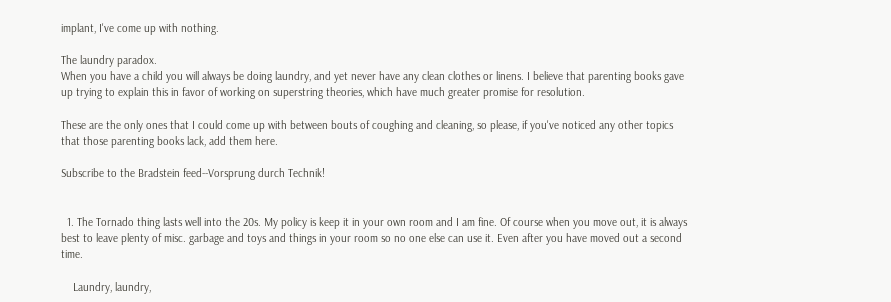implant, I've come up with nothing.

The laundry paradox.
When you have a child you will always be doing laundry, and yet never have any clean clothes or linens. I believe that parenting books gave up trying to explain this in favor of working on superstring theories, which have much greater promise for resolution.

These are the only ones that I could come up with between bouts of coughing and cleaning, so please, if you've noticed any other topics that those parenting books lack, add them here.

Subscribe to the Bradstein feed--Vorsprung durch Technik!


  1. The Tornado thing lasts well into the 20s. My policy is keep it in your own room and I am fine. Of course when you move out, it is always best to leave plenty of misc. garbage and toys and things in your room so no one else can use it. Even after you have moved out a second time.

    Laundry, laundry,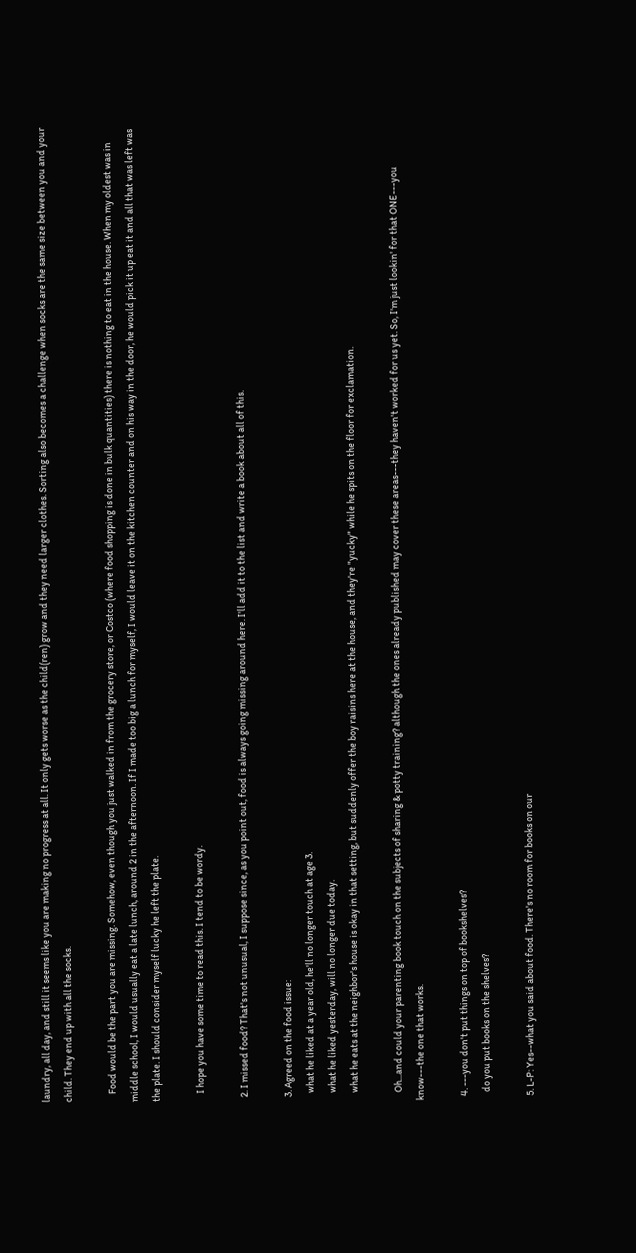laundry, all day, and still it seems like you are making no progress at all. It only gets worse as the child(ren) grow and they need larger clothes. Sorting also becomes a challenge when socks are the same size between you and your child. They end up with all the socks.

    Food would be the part you are missing. Somehow, even though you just walked in from the grocery store, or Costco (where food shopping is done in bulk quantities) there is nothing to eat in the house. When my oldest was in middle school, I would usually eat a late lunch, around 2 in the afternoon. If I made too big a lunch for myself, I would leave it on the kitchen counter and on his way in the door, he would pick it up eat it and all that was left was the plate. I should consider myself lucky he left the plate.

    I hope you have some time to read this. I tend to be wordy.

  2. I missed food? That's not unusual, I suppose since, as you point out, food is always going missing around here. I'll add it to the list and write a book about all of this.

  3. Agreed on the food issue:
    what he liked at a year old, he'll no longer touch at age 3.
    what he liked yesterday, will no longer due today.
    what he eats at the neighbor's house is okay in that setting, but suddenly offer the boy raisins here at the house, and they're "yucky" while he spits on the floor for exclamation.

    Oh...and could your parenting book touch on the subjects of sharing & potty training? although the ones already published may cover these areas---they haven't worked for us yet. So, I'm just lookin' for that ONE---you know---the one that works.

  4. ---you don't put things on top of bookshelves?
    do you put books on the shelves?

  5. L-P: Yes--what you said about food. There's no room for books on our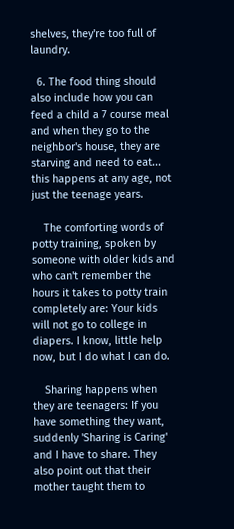shelves, they're too full of laundry.

  6. The food thing should also include how you can feed a child a 7 course meal and when they go to the neighbor's house, they are starving and need to eat... this happens at any age, not just the teenage years.

    The comforting words of potty training, spoken by someone with older kids and who can't remember the hours it takes to potty train completely are: Your kids will not go to college in diapers. I know, little help now, but I do what I can do.

    Sharing happens when they are teenagers: If you have something they want, suddenly 'Sharing is Caring' and I have to share. They also point out that their mother taught them to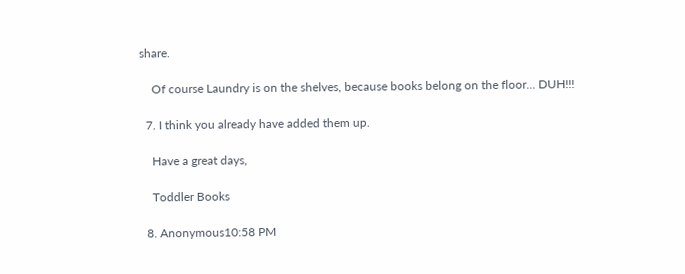share.

    Of course Laundry is on the shelves, because books belong on the floor... DUH!!!

  7. I think you already have added them up.

    Have a great days,

    Toddler Books

  8. Anonymous10:58 PM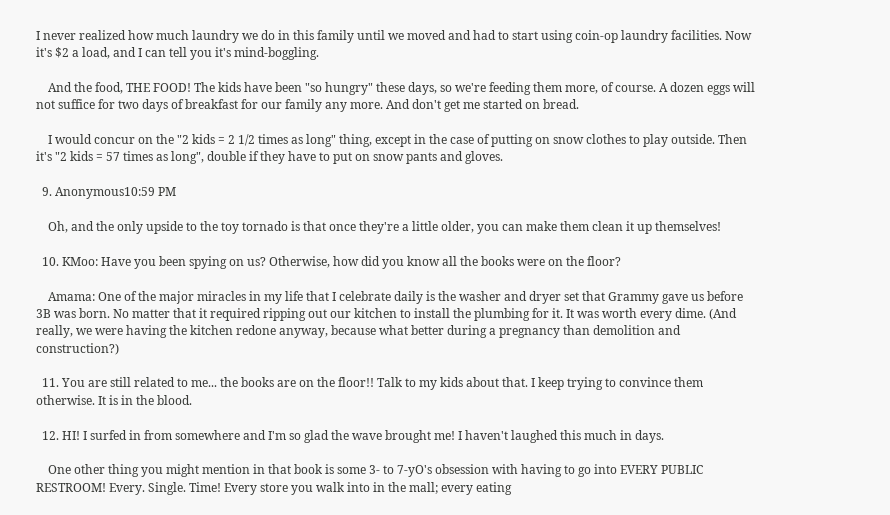I never realized how much laundry we do in this family until we moved and had to start using coin-op laundry facilities. Now it's $2 a load, and I can tell you it's mind-boggling.

    And the food, THE FOOD! The kids have been "so hungry" these days, so we're feeding them more, of course. A dozen eggs will not suffice for two days of breakfast for our family any more. And don't get me started on bread.

    I would concur on the "2 kids = 2 1/2 times as long" thing, except in the case of putting on snow clothes to play outside. Then it's "2 kids = 57 times as long", double if they have to put on snow pants and gloves.

  9. Anonymous10:59 PM

    Oh, and the only upside to the toy tornado is that once they're a little older, you can make them clean it up themselves!

  10. KMoo: Have you been spying on us? Otherwise, how did you know all the books were on the floor?

    Amama: One of the major miracles in my life that I celebrate daily is the washer and dryer set that Grammy gave us before 3B was born. No matter that it required ripping out our kitchen to install the plumbing for it. It was worth every dime. (And really, we were having the kitchen redone anyway, because what better during a pregnancy than demolition and construction?)

  11. You are still related to me... the books are on the floor!! Talk to my kids about that. I keep trying to convince them otherwise. It is in the blood.

  12. HI! I surfed in from somewhere and I'm so glad the wave brought me! I haven't laughed this much in days.

    One other thing you might mention in that book is some 3- to 7-yO's obsession with having to go into EVERY PUBLIC RESTROOM! Every. Single. Time! Every store you walk into in the mall; every eating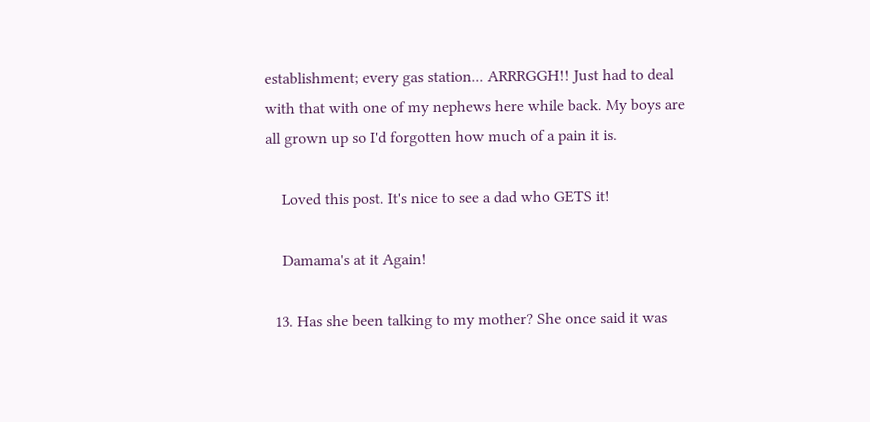establishment; every gas station... ARRRGGH!! Just had to deal with that with one of my nephews here while back. My boys are all grown up so I'd forgotten how much of a pain it is.

    Loved this post. It's nice to see a dad who GETS it!

    Damama's at it Again!

  13. Has she been talking to my mother? She once said it was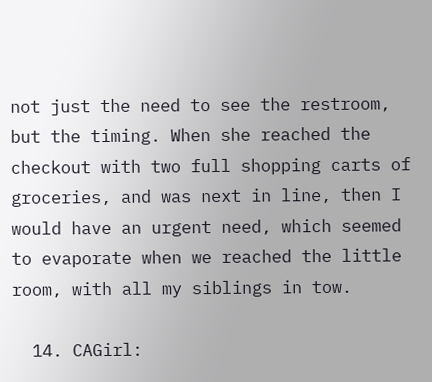not just the need to see the restroom, but the timing. When she reached the checkout with two full shopping carts of groceries, and was next in line, then I would have an urgent need, which seemed to evaporate when we reached the little room, with all my siblings in tow.

  14. CAGirl: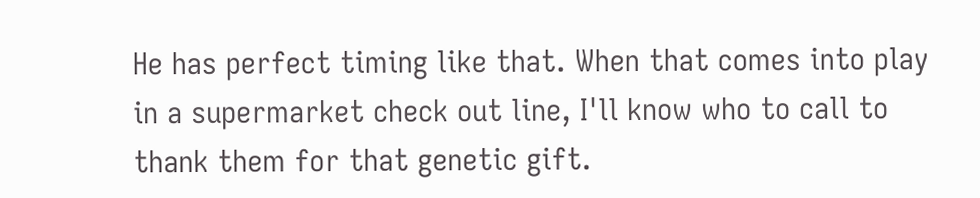He has perfect timing like that. When that comes into play in a supermarket check out line, I'll know who to call to thank them for that genetic gift.